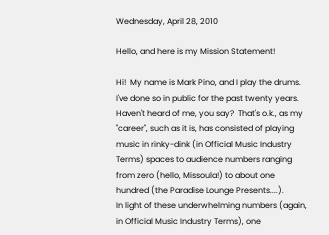Wednesday, April 28, 2010

Hello, and here is my Mission Statement!

Hi!  My name is Mark Pino, and I play the drums.  I've done so in public for the past twenty years.  Haven't heard of me, you say?  That's o.k., as my "career", such as it is, has consisted of playing music in rinky-dink (in Official Music Industry Terms) spaces to audience numbers ranging from zero (hello, Missoula!) to about one hundred (the Paradise Lounge Presents....).
In light of these underwhelming numbers (again, in Official Music Industry Terms), one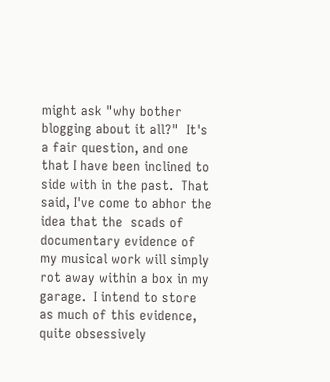might ask "why bother blogging about it all?"  It's a fair question, and one that I have been inclined to side with in the past.  That said, I've come to abhor the idea that the  scads of documentary evidence of my musical work will simply rot away within a box in my garage.  I intend to store as much of this evidence, quite obsessively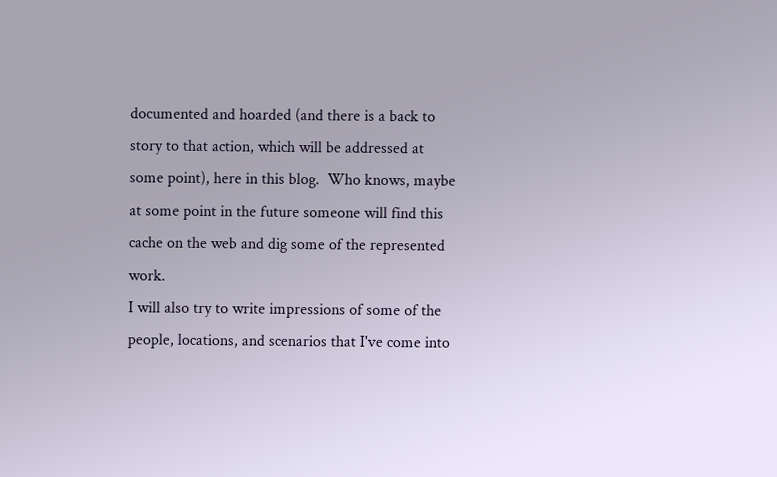documented and hoarded (and there is a back to story to that action, which will be addressed at some point), here in this blog.  Who knows, maybe at some point in the future someone will find this cache on the web and dig some of the represented work.
I will also try to write impressions of some of the people, locations, and scenarios that I've come into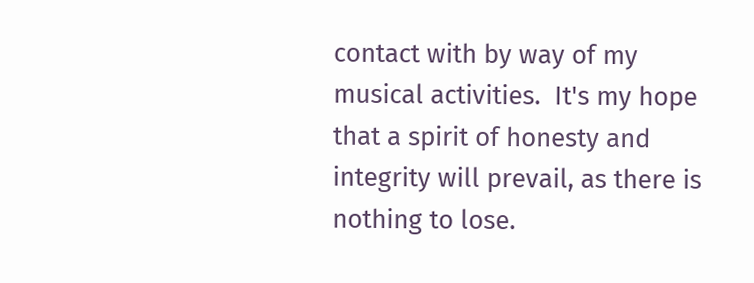contact with by way of my musical activities.  It's my hope that a spirit of honesty and integrity will prevail, as there is nothing to lose.